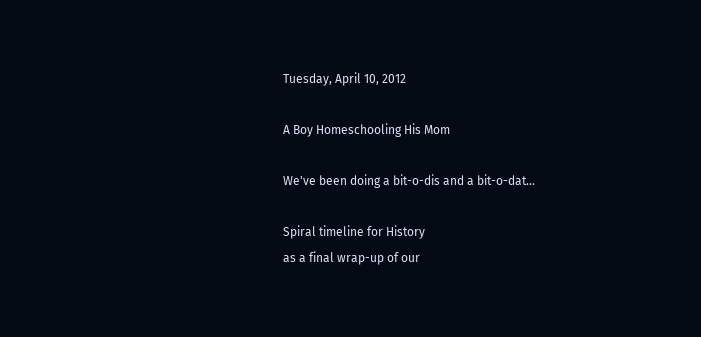Tuesday, April 10, 2012

A Boy Homeschooling His Mom

We've been doing a bit-o-dis and a bit-o-dat...

Spiral timeline for History
as a final wrap-up of our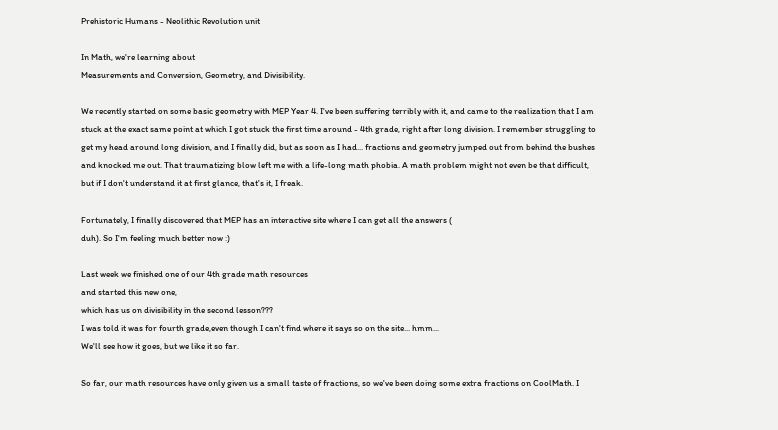Prehistoric Humans - Neolithic Revolution unit

In Math, we're learning about
Measurements and Conversion, Geometry, and Divisibility.

We recently started on some basic geometry with MEP Year 4. I've been suffering terribly with it, and came to the realization that I am stuck at the exact same point at which I got stuck the first time around - 4th grade, right after long division. I remember struggling to get my head around long division, and I finally did, but as soon as I had... fractions and geometry jumped out from behind the bushes and knocked me out. That traumatizing blow left me with a life-long math phobia. A math problem might not even be that difficult, but if I don't understand it at first glance, that's it, I freak.

Fortunately, I finally discovered that MEP has an interactive site where I can get all the answers (
duh). So I'm feeling much better now :)

Last week we finished one of our 4th grade math resources
and started this new one,
which has us on divisibility in the second lesson???
I was told it was for fourth grade,even though I can't find where it says so on the site... hmm...
We'll see how it goes, but we like it so far.

So far, our math resources have only given us a small taste of fractions, so we've been doing some extra fractions on CoolMath. I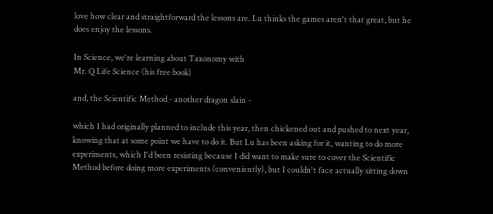love how clear and straightforward the lessons are. Lu thinks the games aren't that great, but he does enjoy the lessons.

In Science, we're learning about Taxonomy with
Mr. Q Life Science (his free book)

and, the Scientific Method - another dragon slain -

which I had originally planned to include this year, then chickened out and pushed to next year, knowing that at some point we have to do it. But Lu has been asking for it, wanting to do more experiments, which I'd been resisting because I did want to make sure to cover the Scientific Method before doing more experiments (conveniently), but I couldn't face actually sitting down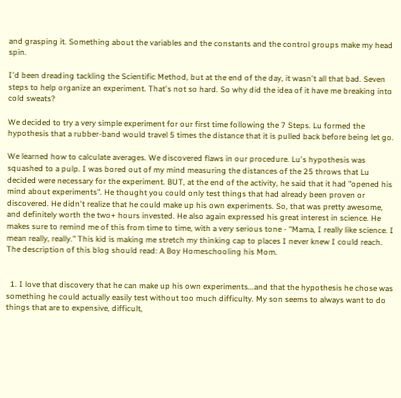and grasping it. Something about the variables and the constants and the control groups make my head spin.

I'd been dreading tackling the Scientific Method, but at the end of the day, it wasn't all that bad. Seven steps to help organize an experiment. That's not so hard. So why did the idea of it have me breaking into cold sweats?

We decided to try a very simple experiment for our first time following the 7 Steps. Lu formed the hypothesis that a rubber-band would travel 5 times the distance that it is pulled back before being let go.

We learned how to calculate averages. We discovered flaws in our procedure. Lu's hypothesis was squashed to a pulp. I was bored out of my mind measuring the distances of the 25 throws that Lu decided were necessary for the experiment. BUT, at the end of the activity, he said that it had "opened his mind about experiments". He thought you could only test things that had already been proven or discovered. He didn't realize that he could make up his own experiments. So, that was pretty awesome, and definitely worth the two+ hours invested. He also again expressed his great interest in science. He makes sure to remind me of this from time to time, with a very serious tone - "Mama, I really like science. I mean really, really." This kid is making me stretch my thinking cap to places I never knew I could reach. The description of this blog should read: A Boy Homeschooling his Mom.


  1. I love that discovery that he can make up his own experiments...and that the hypothesis he chose was something he could actually easily test without too much difficulty. My son seems to always want to do things that are to expensive, difficult,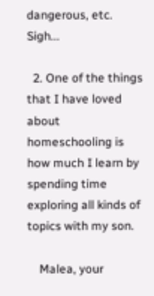dangerous, etc. Sigh...

  2. One of the things that I have loved about homeschooling is how much I learn by spending time exploring all kinds of topics with my son.

    Malea, your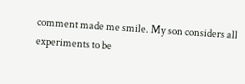comment made me smile. My son considers all experiments to be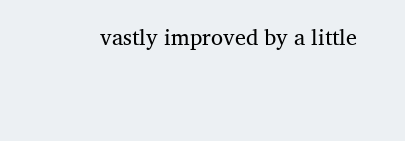vastly improved by a little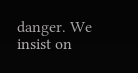danger. We insist on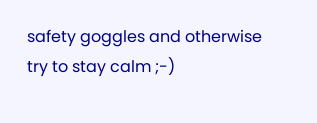safety goggles and otherwise try to stay calm ;-)